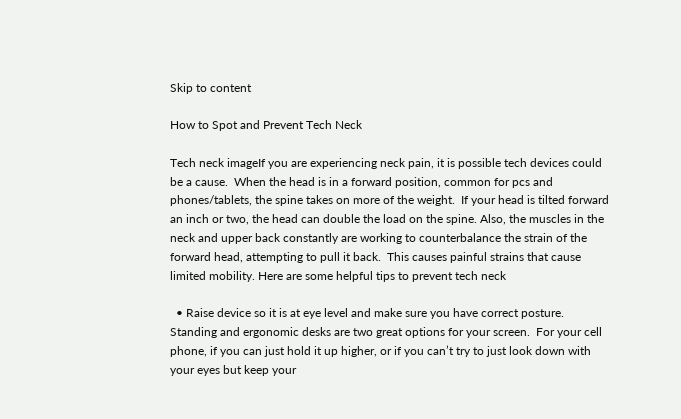Skip to content

How to Spot and Prevent Tech Neck

Tech neck imageIf you are experiencing neck pain, it is possible tech devices could be a cause.  When the head is in a forward position, common for pcs and phones/tablets, the spine takes on more of the weight.  If your head is tilted forward an inch or two, the head can double the load on the spine. Also, the muscles in the neck and upper back constantly are working to counterbalance the strain of the forward head, attempting to pull it back.  This causes painful strains that cause limited mobility. Here are some helpful tips to prevent tech neck

  • Raise device so it is at eye level and make sure you have correct posture.  Standing and ergonomic desks are two great options for your screen.  For your cell phone, if you can just hold it up higher, or if you can’t try to just look down with your eyes but keep your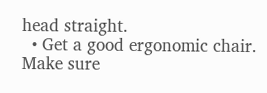head straight.
  • Get a good ergonomic chair.  Make sure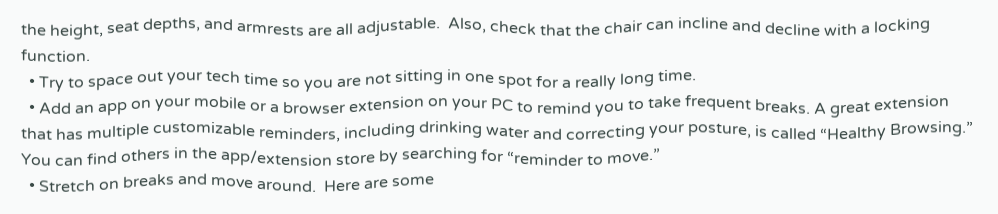the height, seat depths, and armrests are all adjustable.  Also, check that the chair can incline and decline with a locking function.
  • Try to space out your tech time so you are not sitting in one spot for a really long time.
  • Add an app on your mobile or a browser extension on your PC to remind you to take frequent breaks. A great extension that has multiple customizable reminders, including drinking water and correcting your posture, is called “Healthy Browsing.” You can find others in the app/extension store by searching for “reminder to move.”
  • Stretch on breaks and move around.  Here are some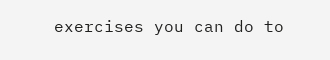exercises you can do to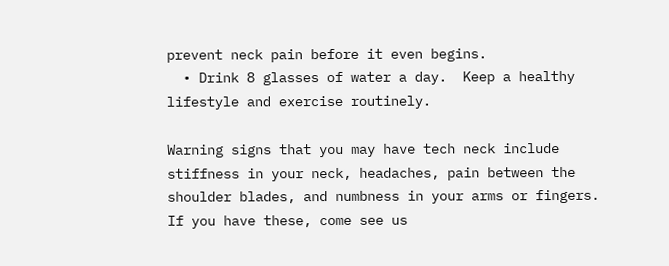prevent neck pain before it even begins.
  • Drink 8 glasses of water a day.  Keep a healthy lifestyle and exercise routinely.

Warning signs that you may have tech neck include stiffness in your neck, headaches, pain between the shoulder blades, and numbness in your arms or fingers.  If you have these, come see us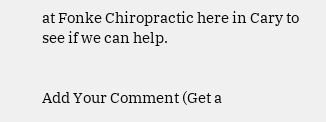at Fonke Chiropractic here in Cary to see if we can help.


Add Your Comment (Get a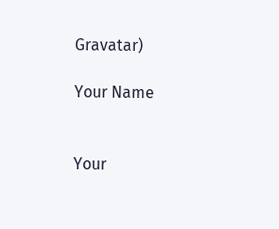Gravatar)

Your Name


Your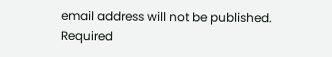email address will not be published. Required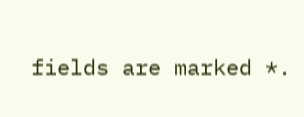fields are marked *.